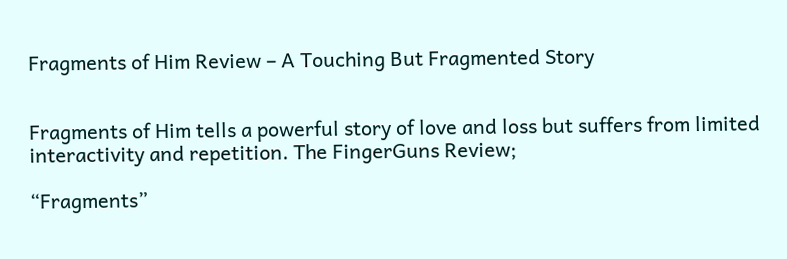Fragments of Him Review – A Touching But Fragmented Story


Fragments of Him tells a powerful story of love and loss but suffers from limited interactivity and repetition. The FingerGuns Review;

“Fragments”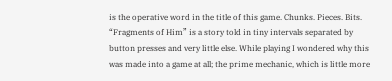is the operative word in the title of this game. Chunks. Pieces. Bits. “Fragments of Him” is a story told in tiny intervals separated by button presses and very little else. While playing I wondered why this was made into a game at all; the prime mechanic, which is little more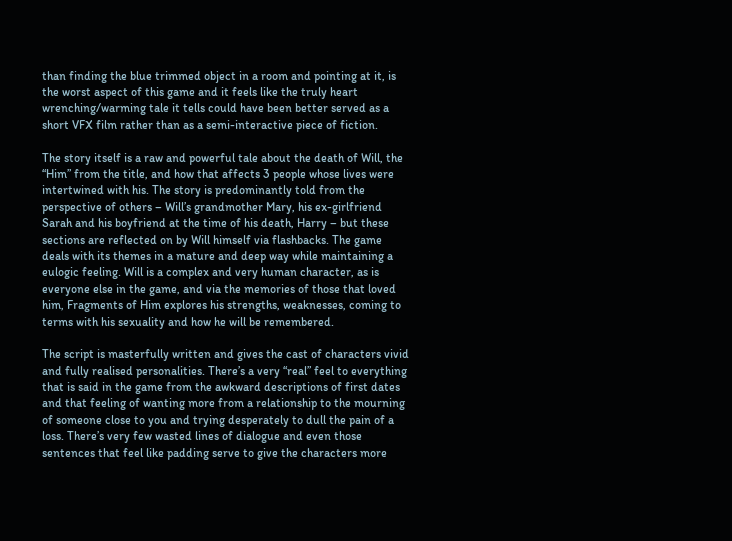than finding the blue trimmed object in a room and pointing at it, is the worst aspect of this game and it feels like the truly heart wrenching/warming tale it tells could have been better served as a short VFX film rather than as a semi-interactive piece of fiction.

The story itself is a raw and powerful tale about the death of Will, the “Him” from the title, and how that affects 3 people whose lives were intertwined with his. The story is predominantly told from the perspective of others – Will’s grandmother Mary, his ex-girlfriend Sarah and his boyfriend at the time of his death, Harry – but these sections are reflected on by Will himself via flashbacks. The game deals with its themes in a mature and deep way while maintaining a eulogic feeling. Will is a complex and very human character, as is everyone else in the game, and via the memories of those that loved him, Fragments of Him explores his strengths, weaknesses, coming to terms with his sexuality and how he will be remembered.

The script is masterfully written and gives the cast of characters vivid and fully realised personalities. There’s a very “real” feel to everything that is said in the game from the awkward descriptions of first dates and that feeling of wanting more from a relationship to the mourning of someone close to you and trying desperately to dull the pain of a loss. There’s very few wasted lines of dialogue and even those sentences that feel like padding serve to give the characters more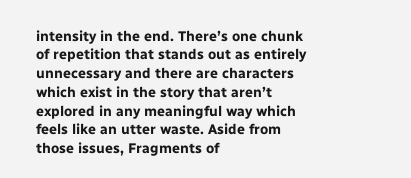intensity in the end. There’s one chunk of repetition that stands out as entirely unnecessary and there are characters which exist in the story that aren’t explored in any meaningful way which feels like an utter waste. Aside from those issues, Fragments of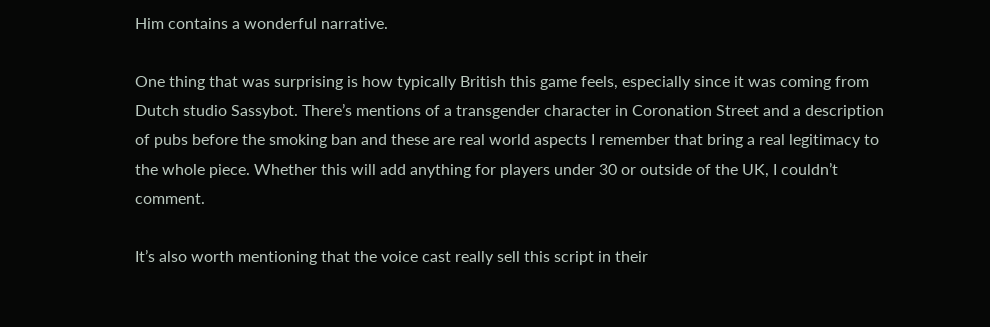Him contains a wonderful narrative.

One thing that was surprising is how typically British this game feels, especially since it was coming from Dutch studio Sassybot. There’s mentions of a transgender character in Coronation Street and a description of pubs before the smoking ban and these are real world aspects I remember that bring a real legitimacy to the whole piece. Whether this will add anything for players under 30 or outside of the UK, I couldn’t comment.

It’s also worth mentioning that the voice cast really sell this script in their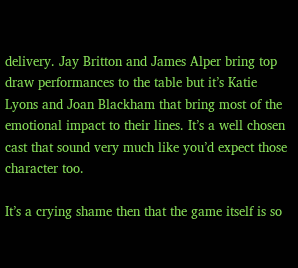delivery. Jay Britton and James Alper bring top draw performances to the table but it’s Katie Lyons and Joan Blackham that bring most of the emotional impact to their lines. It’s a well chosen cast that sound very much like you’d expect those character too.

It’s a crying shame then that the game itself is so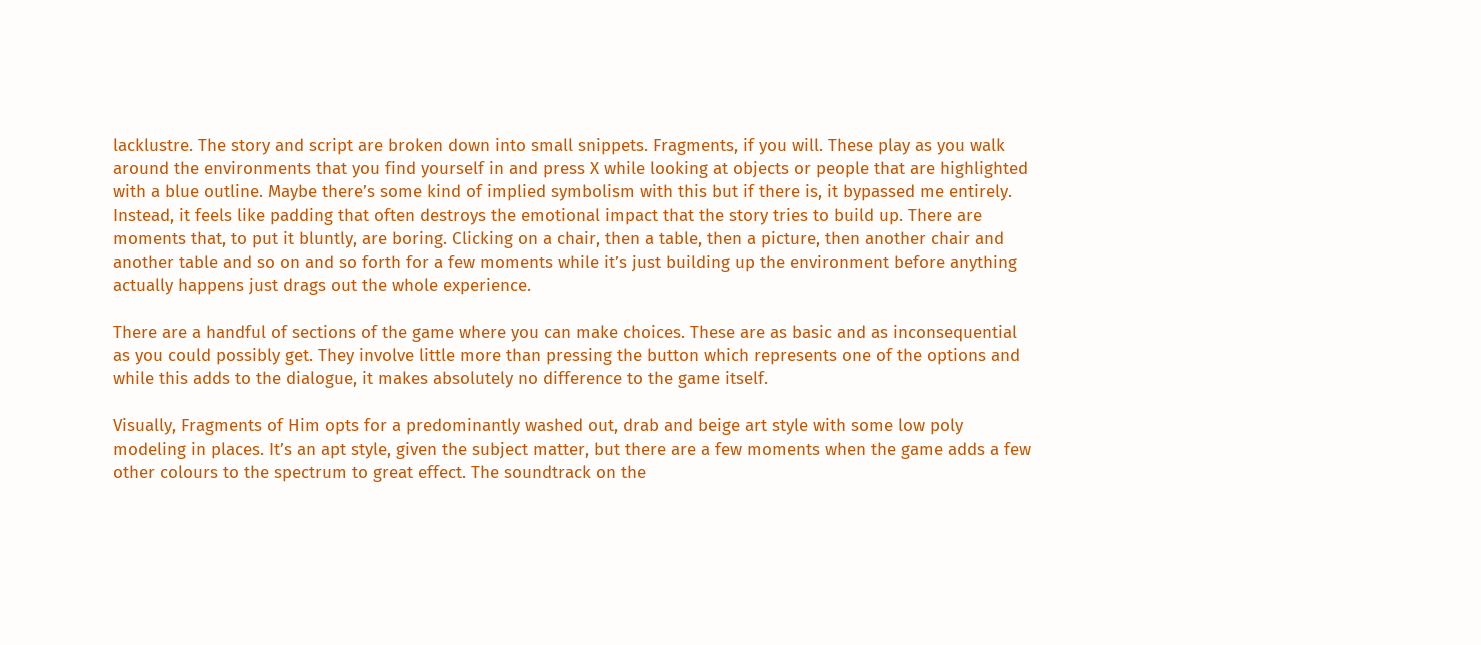lacklustre. The story and script are broken down into small snippets. Fragments, if you will. These play as you walk around the environments that you find yourself in and press X while looking at objects or people that are highlighted with a blue outline. Maybe there’s some kind of implied symbolism with this but if there is, it bypassed me entirely. Instead, it feels like padding that often destroys the emotional impact that the story tries to build up. There are moments that, to put it bluntly, are boring. Clicking on a chair, then a table, then a picture, then another chair and another table and so on and so forth for a few moments while it’s just building up the environment before anything actually happens just drags out the whole experience.

There are a handful of sections of the game where you can make choices. These are as basic and as inconsequential as you could possibly get. They involve little more than pressing the button which represents one of the options and while this adds to the dialogue, it makes absolutely no difference to the game itself.

Visually, Fragments of Him opts for a predominantly washed out, drab and beige art style with some low poly modeling in places. It’s an apt style, given the subject matter, but there are a few moments when the game adds a few other colours to the spectrum to great effect. The soundtrack on the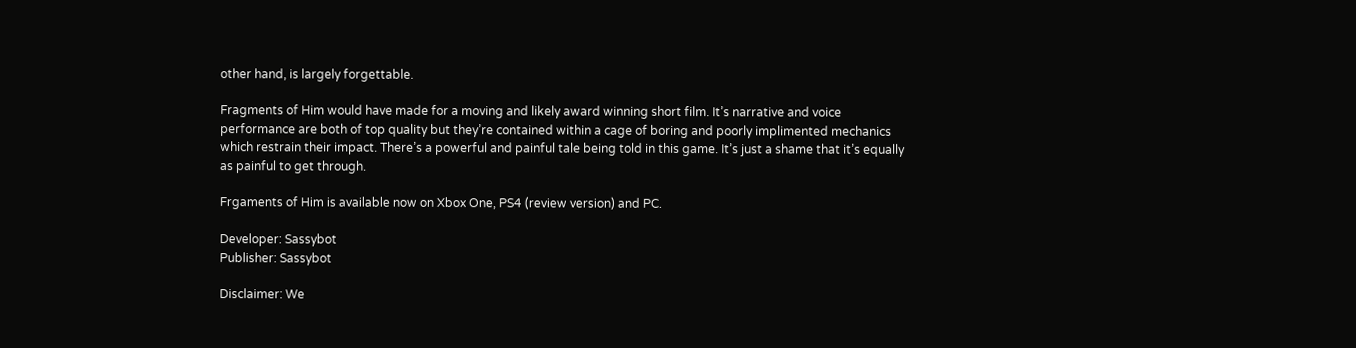other hand, is largely forgettable.

Fragments of Him would have made for a moving and likely award winning short film. It’s narrative and voice performance are both of top quality but they’re contained within a cage of boring and poorly implimented mechanics which restrain their impact. There’s a powerful and painful tale being told in this game. It’s just a shame that it’s equally as painful to get through.

Frgaments of Him is available now on Xbox One, PS4 (review version) and PC.

Developer: Sassybot
Publisher: Sassybot

Disclaimer: We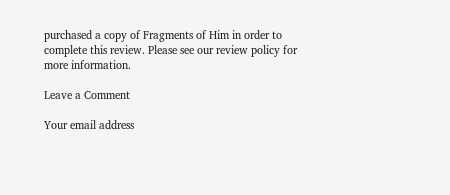purchased a copy of Fragments of Him in order to complete this review. Please see our review policy for more information.

Leave a Comment

Your email address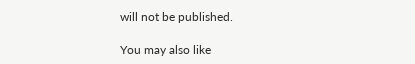will not be published.

You may also like